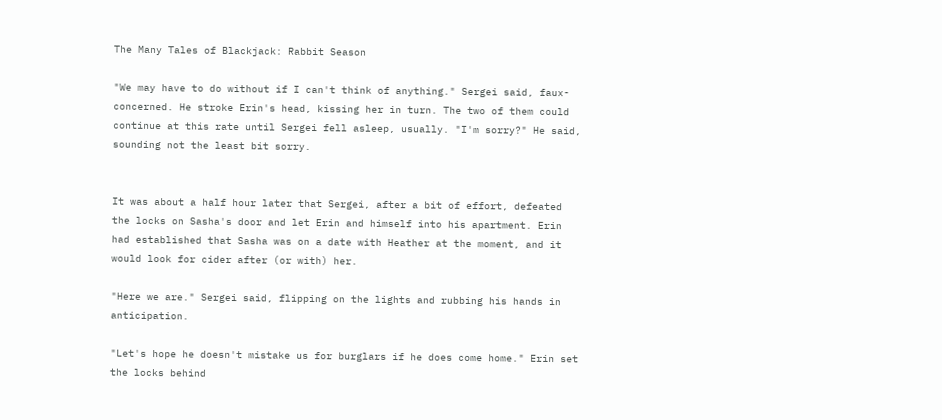The Many Tales of Blackjack: Rabbit Season

"We may have to do without if I can't think of anything." Sergei said, faux-concerned. He stroke Erin's head, kissing her in turn. The two of them could continue at this rate until Sergei fell asleep, usually. "I'm sorry?" He said, sounding not the least bit sorry.


It was about a half hour later that Sergei, after a bit of effort, defeated the locks on Sasha's door and let Erin and himself into his apartment. Erin had established that Sasha was on a date with Heather at the moment, and it would look for cider after (or with) her.

"Here we are." Sergei said, flipping on the lights and rubbing his hands in anticipation.

"Let's hope he doesn't mistake us for burglars if he does come home." Erin set the locks behind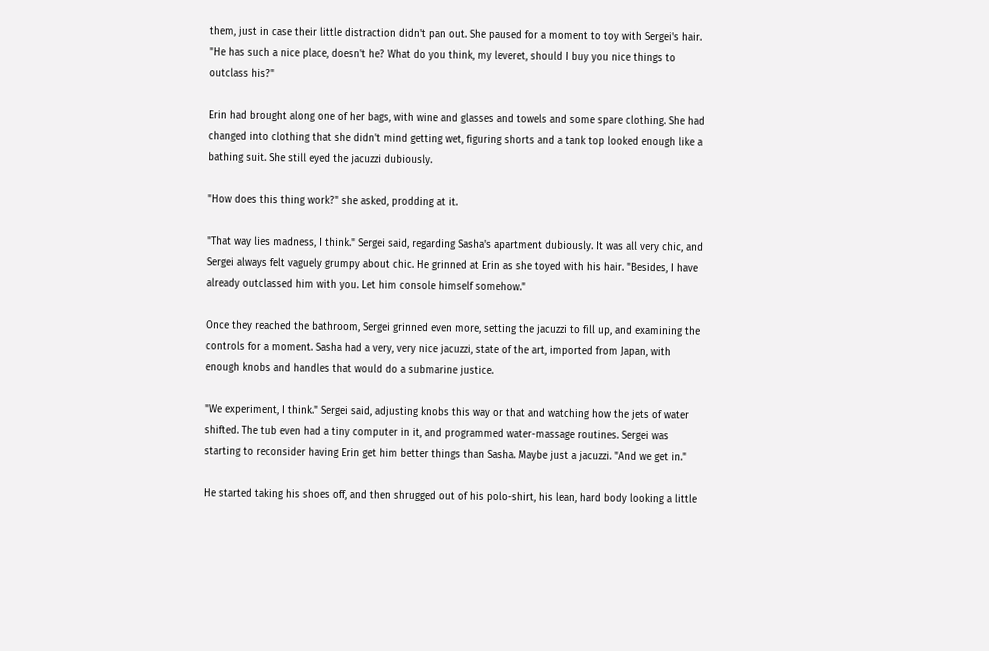them, just in case their little distraction didn't pan out. She paused for a moment to toy with Sergei's hair. "He has such a nice place, doesn't he? What do you think, my leveret, should I buy you nice things to outclass his?"

Erin had brought along one of her bags, with wine and glasses and towels and some spare clothing. She had changed into clothing that she didn't mind getting wet, figuring shorts and a tank top looked enough like a bathing suit. She still eyed the jacuzzi dubiously.

"How does this thing work?" she asked, prodding at it.

"That way lies madness, I think." Sergei said, regarding Sasha's apartment dubiously. It was all very chic, and Sergei always felt vaguely grumpy about chic. He grinned at Erin as she toyed with his hair. "Besides, I have already outclassed him with you. Let him console himself somehow."

Once they reached the bathroom, Sergei grinned even more, setting the jacuzzi to fill up, and examining the controls for a moment. Sasha had a very, very nice jacuzzi, state of the art, imported from Japan, with enough knobs and handles that would do a submarine justice.

"We experiment, I think." Sergei said, adjusting knobs this way or that and watching how the jets of water shifted. The tub even had a tiny computer in it, and programmed water-massage routines. Sergei was starting to reconsider having Erin get him better things than Sasha. Maybe just a jacuzzi. "And we get in."

He started taking his shoes off, and then shrugged out of his polo-shirt, his lean, hard body looking a little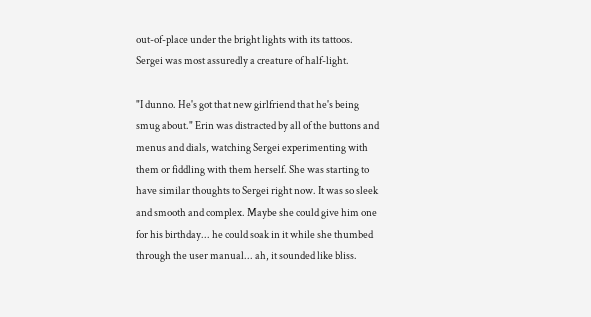out-of-place under the bright lights with its tattoos. Sergei was most assuredly a creature of half-light.

"I dunno. He's got that new girlfriend that he's being smug about." Erin was distracted by all of the buttons and menus and dials, watching Sergei experimenting with them or fiddling with them herself. She was starting to have similar thoughts to Sergei right now. It was so sleek and smooth and complex. Maybe she could give him one for his birthday... he could soak in it while she thumbed through the user manual... ah, it sounded like bliss.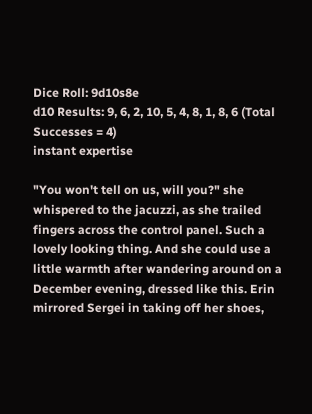Dice Roll: 9d10s8e
d10 Results: 9, 6, 2, 10, 5, 4, 8, 1, 8, 6 (Total Successes = 4)
instant expertise

"You won't tell on us, will you?" she whispered to the jacuzzi, as she trailed fingers across the control panel. Such a lovely looking thing. And she could use a little warmth after wandering around on a December evening, dressed like this. Erin mirrored Sergei in taking off her shoes,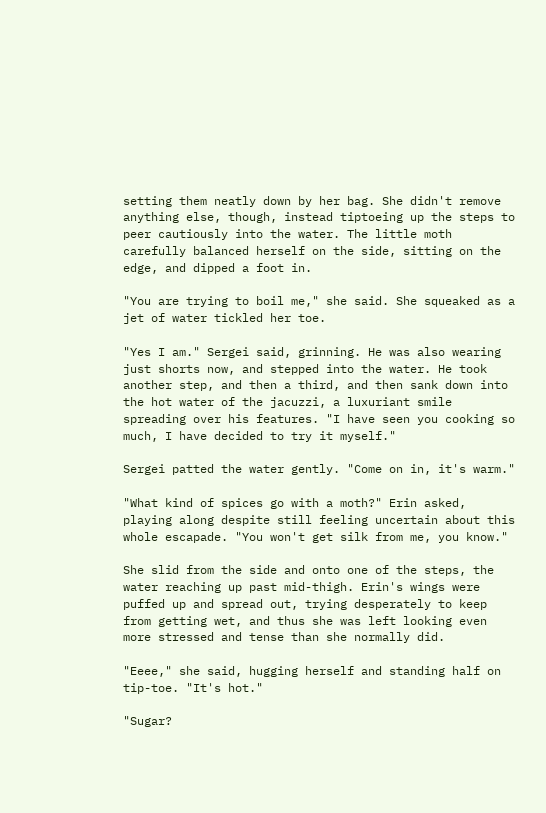setting them neatly down by her bag. She didn't remove anything else, though, instead tiptoeing up the steps to peer cautiously into the water. The little moth carefully balanced herself on the side, sitting on the edge, and dipped a foot in.

"You are trying to boil me," she said. She squeaked as a jet of water tickled her toe.

"Yes I am." Sergei said, grinning. He was also wearing just shorts now, and stepped into the water. He took another step, and then a third, and then sank down into the hot water of the jacuzzi, a luxuriant smile spreading over his features. "I have seen you cooking so much, I have decided to try it myself."

Sergei patted the water gently. "Come on in, it's warm."

"What kind of spices go with a moth?" Erin asked, playing along despite still feeling uncertain about this whole escapade. "You won't get silk from me, you know."

She slid from the side and onto one of the steps, the water reaching up past mid-thigh. Erin's wings were puffed up and spread out, trying desperately to keep from getting wet, and thus she was left looking even more stressed and tense than she normally did.

"Eeee," she said, hugging herself and standing half on tip-toe. "It's hot."

"Sugar?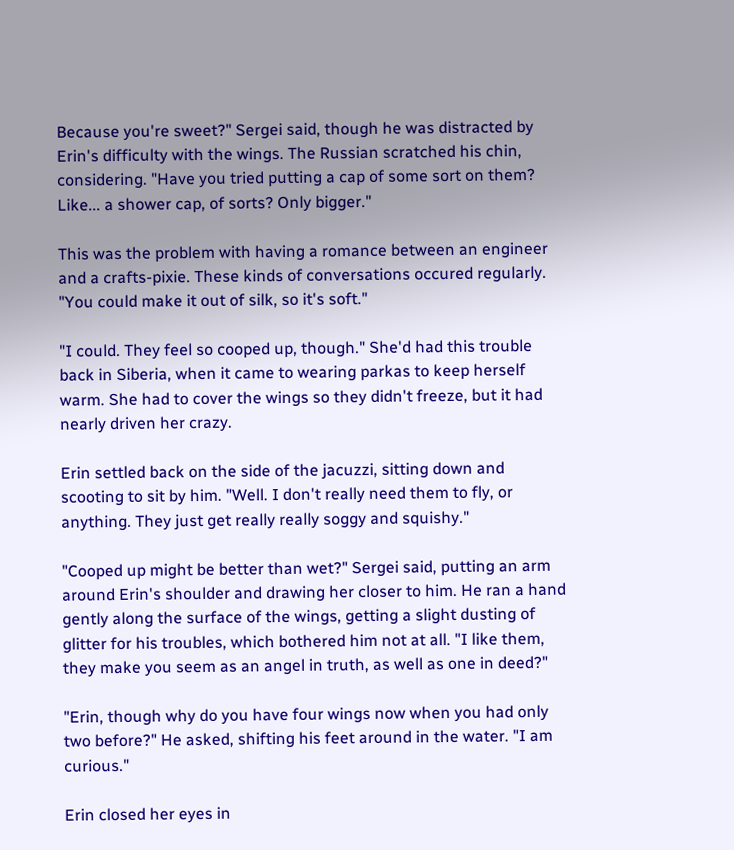Because you're sweet?" Sergei said, though he was distracted by Erin's difficulty with the wings. The Russian scratched his chin, considering. "Have you tried putting a cap of some sort on them? Like... a shower cap, of sorts? Only bigger."

This was the problem with having a romance between an engineer and a crafts-pixie. These kinds of conversations occured regularly. "You could make it out of silk, so it's soft."

"I could. They feel so cooped up, though." She'd had this trouble back in Siberia, when it came to wearing parkas to keep herself warm. She had to cover the wings so they didn't freeze, but it had nearly driven her crazy.

Erin settled back on the side of the jacuzzi, sitting down and scooting to sit by him. "Well. I don't really need them to fly, or anything. They just get really really soggy and squishy."

"Cooped up might be better than wet?" Sergei said, putting an arm around Erin's shoulder and drawing her closer to him. He ran a hand gently along the surface of the wings, getting a slight dusting of glitter for his troubles, which bothered him not at all. "I like them, they make you seem as an angel in truth, as well as one in deed?"

"Erin, though why do you have four wings now when you had only two before?" He asked, shifting his feet around in the water. "I am curious."

Erin closed her eyes in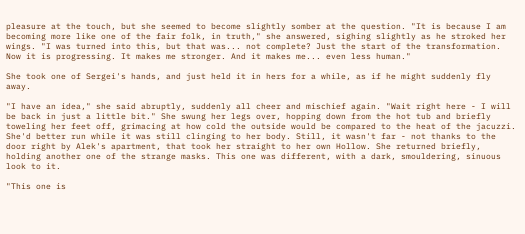pleasure at the touch, but she seemed to become slightly somber at the question. "It is because I am becoming more like one of the fair folk, in truth," she answered, sighing slightly as he stroked her wings. "I was turned into this, but that was... not complete? Just the start of the transformation. Now it is progressing. It makes me stronger. And it makes me... even less human."

She took one of Sergei's hands, and just held it in hers for a while, as if he might suddenly fly away.

"I have an idea," she said abruptly, suddenly all cheer and mischief again. "Wait right here - I will be back in just a little bit." She swung her legs over, hopping down from the hot tub and briefly toweling her feet off, grimacing at how cold the outside would be compared to the heat of the jacuzzi. She'd better run while it was still clinging to her body. Still, it wasn't far - not thanks to the door right by Alek's apartment, that took her straight to her own Hollow. She returned briefly, holding another one of the strange masks. This one was different, with a dark, smouldering, sinuous look to it.

"This one is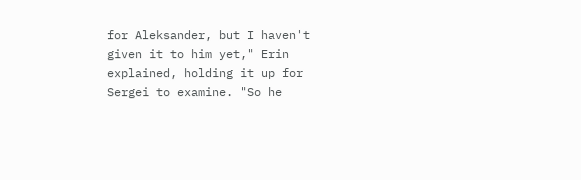for Aleksander, but I haven't given it to him yet," Erin explained, holding it up for Sergei to examine. "So he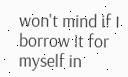won't mind if I borrow it for myself in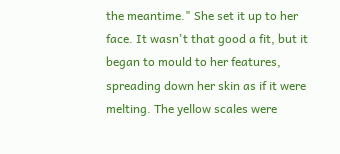the meantime." She set it up to her face. It wasn't that good a fit, but it began to mould to her features, spreading down her skin as if it were melting. The yellow scales were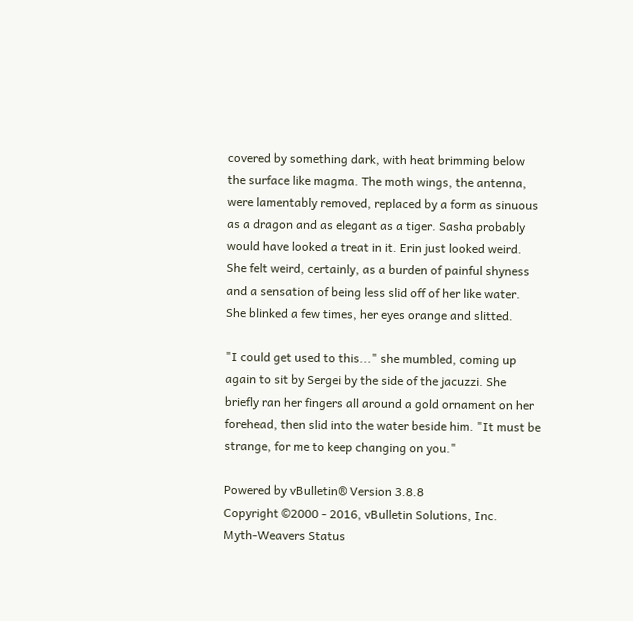covered by something dark, with heat brimming below the surface like magma. The moth wings, the antenna, were lamentably removed, replaced by a form as sinuous as a dragon and as elegant as a tiger. Sasha probably would have looked a treat in it. Erin just looked weird. She felt weird, certainly, as a burden of painful shyness and a sensation of being less slid off of her like water. She blinked a few times, her eyes orange and slitted.

"I could get used to this..." she mumbled, coming up again to sit by Sergei by the side of the jacuzzi. She briefly ran her fingers all around a gold ornament on her forehead, then slid into the water beside him. "It must be strange, for me to keep changing on you."

Powered by vBulletin® Version 3.8.8
Copyright ©2000 - 2016, vBulletin Solutions, Inc.
Myth-Weavers Status